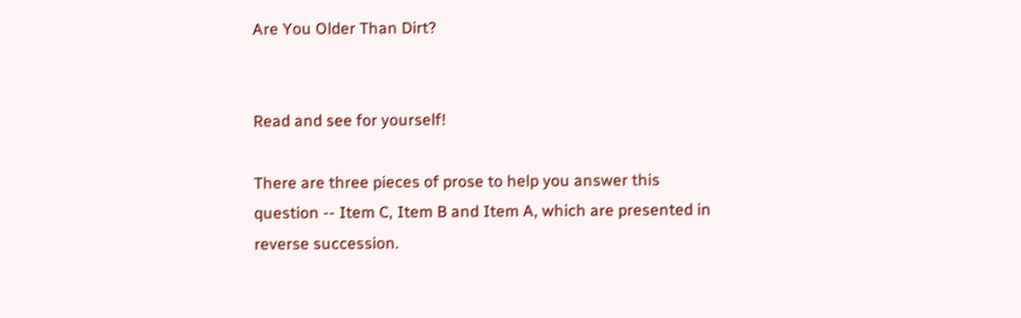Are You Older Than Dirt?


Read and see for yourself!

There are three pieces of prose to help you answer this question -- Item C, Item B and Item A, which are presented in reverse succession.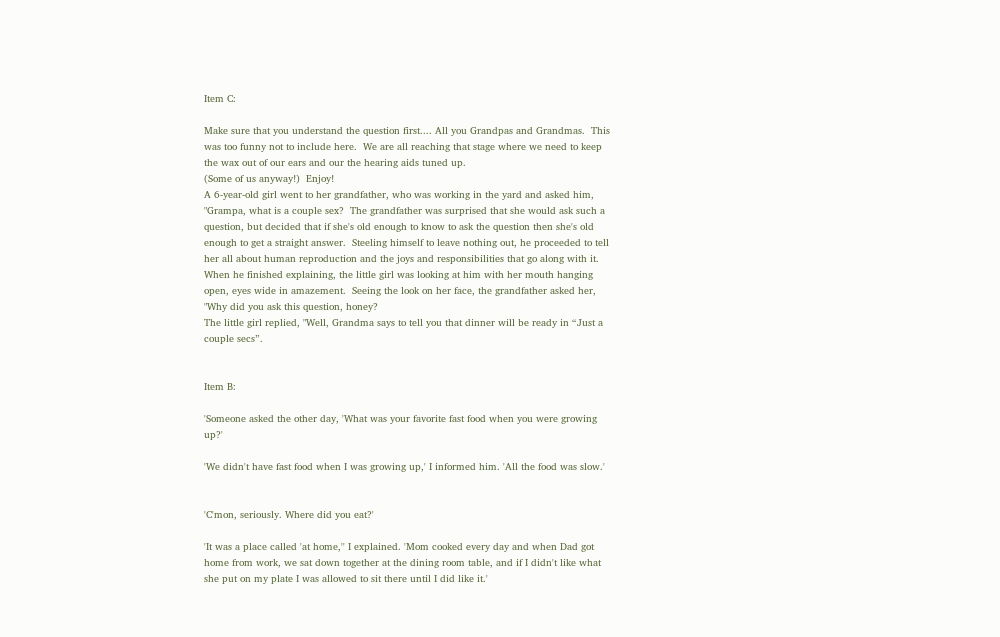Item C:

Make sure that you understand the question first.... All you Grandpas and Grandmas.  This was too funny not to include here.  We are all reaching that stage where we need to keep the wax out of our ears and our the hearing aids tuned up.
(Some of us anyway!)  Enjoy!
A 6-year-old girl went to her grandfather, who was working in the yard and asked him, "Grampa, what is a couple sex?  The grandfather was surprised that she would ask such a question, but decided that if she's old enough to know to ask the question then she's old enough to get a straight answer.  Steeling himself to leave nothing out, he proceeded to tell her all about human reproduction and the joys and responsibilities that go along with it.  When he finished explaining, the little girl was looking at him with her mouth hanging open, eyes wide in amazement.  Seeing the look on her face, the grandfather asked her, "Why did you ask this question, honey?
The little girl replied, "Well, Grandma says to tell you that dinner will be ready in “Just a couple secs”.


Item B:

'Someone asked the other day, 'What was your favorite fast food when you were growing up?'

'We didn't have fast food when I was growing up,' I informed him. 'All the food was slow.'


'C'mon, seriously. Where did you eat?'

'It was a place called 'at home,'' I explained. 'Mom cooked every day and when Dad got home from work, we sat down together at the dining room table, and if I didn't like what she put on my plate I was allowed to sit there until I did like it.'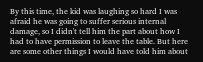By this time, the kid was laughing so hard I was afraid he was going to suffer serious internal damage, so I didn't tell him the part about how I had to have permission to leave the table. But here are some other things I would have told him about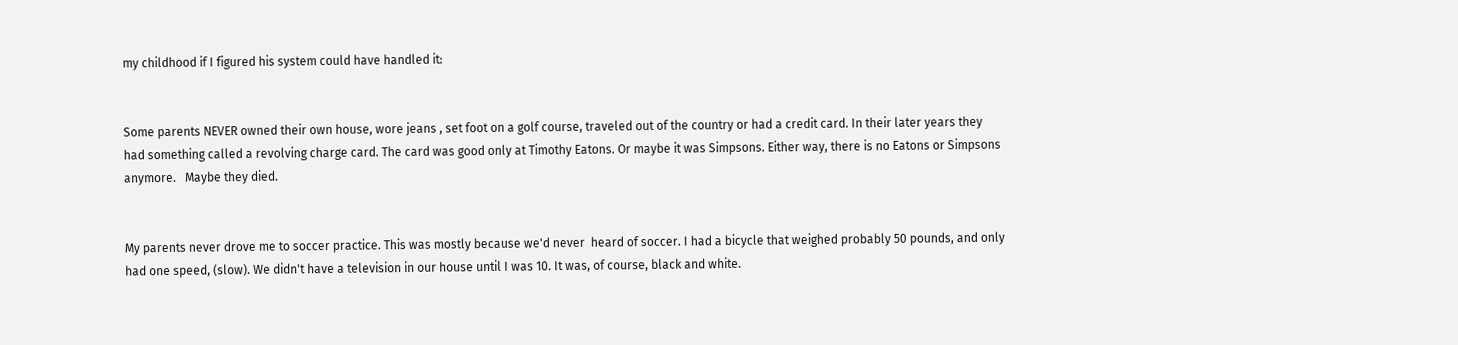my childhood if I figured his system could have handled it:


Some parents NEVER owned their own house, wore jeans , set foot on a golf course, traveled out of the country or had a credit card. In their later years they had something called a revolving charge card. The card was good only at Timothy Eatons. Or maybe it was Simpsons. Either way, there is no Eatons or Simpsons anymore.   Maybe they died.


My parents never drove me to soccer practice. This was mostly because we'd never  heard of soccer. I had a bicycle that weighed probably 50 pounds, and only had one speed, (slow). We didn't have a television in our house until I was 10. It was, of course, black and white.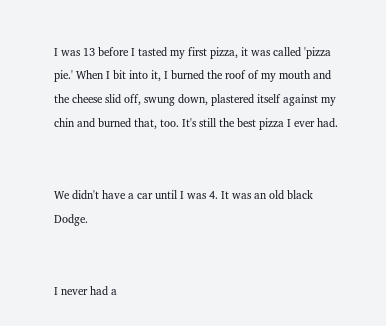I was 13 before I tasted my first pizza, it was called 'pizza pie.' When I bit into it, I burned the roof of my mouth and the cheese slid off, swung down, plastered itself against my chin and burned that, too. It's still the best pizza I ever had.


We didn't have a car until I was 4. It was an old black Dodge.


I never had a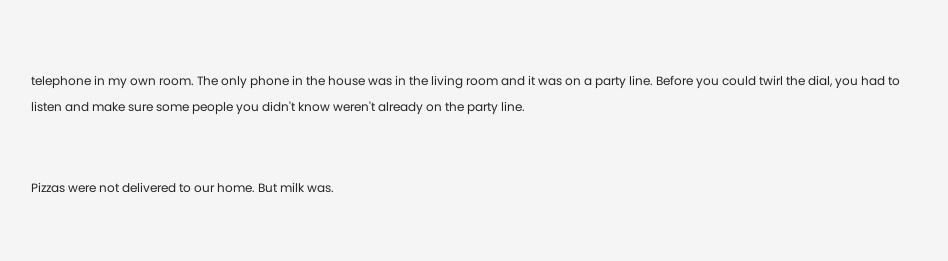telephone in my own room. The only phone in the house was in the living room and it was on a party line. Before you could twirl the dial, you had to listen and make sure some people you didn't know weren't already on the party line.


Pizzas were not delivered to our home. But milk was.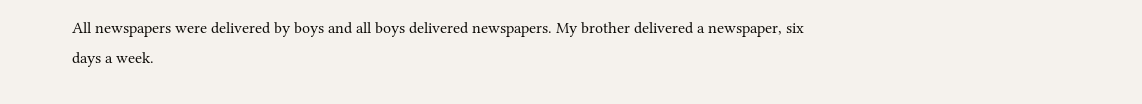All newspapers were delivered by boys and all boys delivered newspapers. My brother delivered a newspaper, six days a week.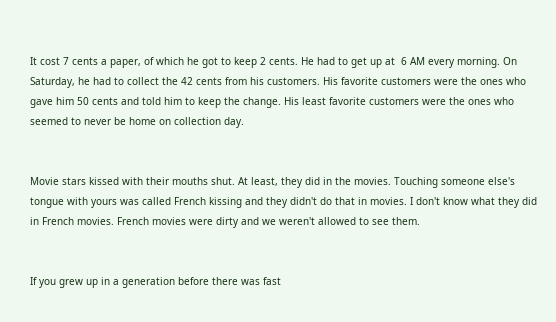It cost 7 cents a paper, of which he got to keep 2 cents. He had to get up at  6 AM every morning. On Saturday, he had to collect the 42 cents from his customers. His favorite customers were the ones who gave him 50 cents and told him to keep the change. His least favorite customers were the ones who seemed to never be home on collection day.


Movie stars kissed with their mouths shut. At least, they did in the movies. Touching someone else's tongue with yours was called French kissing and they didn't do that in movies. I don't know what they did in French movies. French movies were dirty and we weren't allowed to see them.


If you grew up in a generation before there was fast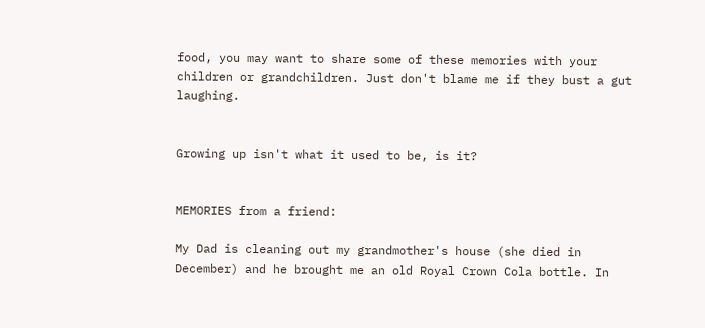food, you may want to share some of these memories with your children or grandchildren. Just don't blame me if they bust a gut laughing.


Growing up isn't what it used to be, is it?


MEMORIES from a friend:

My Dad is cleaning out my grandmother's house (she died in December) and he brought me an old Royal Crown Cola bottle. In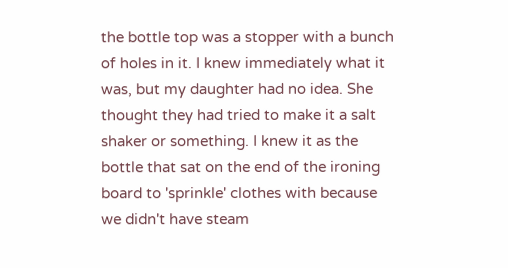the bottle top was a stopper with a bunch of holes in it. I knew immediately what it was, but my daughter had no idea. She thought they had tried to make it a salt shaker or something. I knew it as the bottle that sat on the end of the ironing board to 'sprinkle' clothes with because we didn't have steam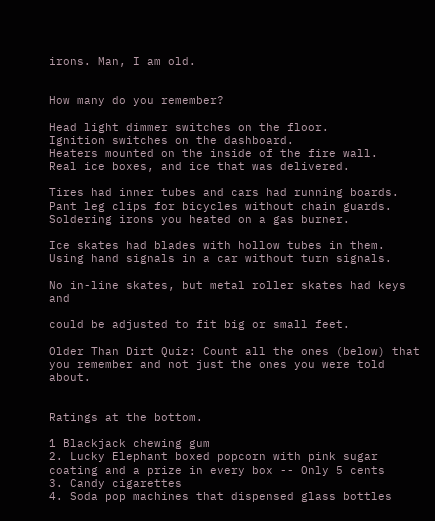irons. Man, I am old.


How many do you remember?

Head light dimmer switches on the floor.
Ignition switches on the dashboard.
Heaters mounted on the inside of the fire wall.
Real ice boxes, and ice that was delivered.

Tires had inner tubes and cars had running boards.
Pant leg clips for bicycles without chain guards.
Soldering irons you heated on a gas burner.

Ice skates had blades with hollow tubes in them.
Using hand signals in a car without turn signals.

No in-line skates, but metal roller skates had keys and

could be adjusted to fit big or small feet.

Older Than Dirt Quiz: Count all the ones (below) that you remember and not just the ones you were told about.


Ratings at the bottom.

1 Blackjack chewing gum
2. Lucky Elephant boxed popcorn with pink sugar coating and a prize in every box -- Only 5 cents
3. Candy cigarettes
4. Soda pop machines that dispensed glass bottles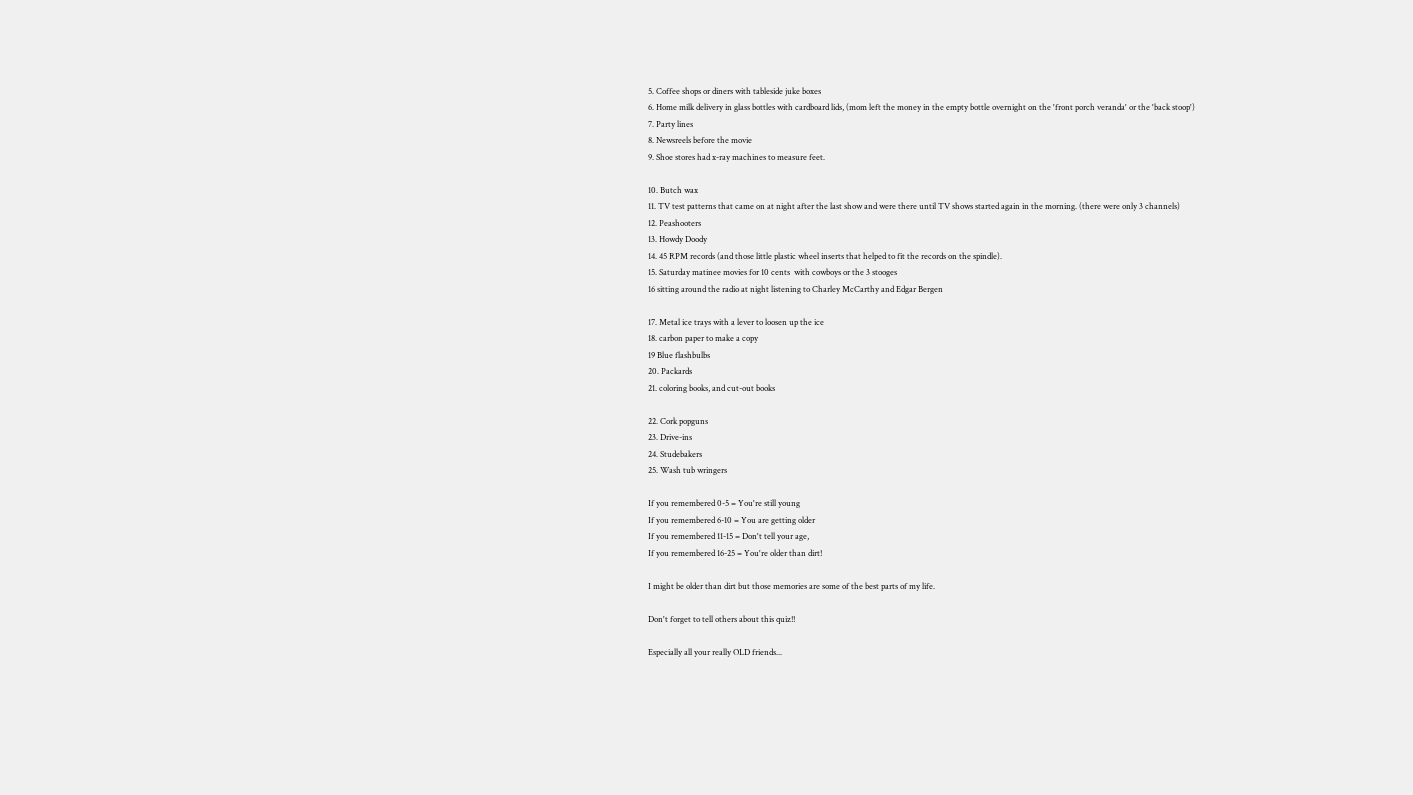5. Coffee shops or diners with tableside juke boxes
6. Home milk delivery in glass bottles with cardboard lids, (mom left the money in the empty bottle overnight on the 'front porch veranda' or the 'back stoop')
7. Party lines
8. Newsreels before the movie
9. Shoe stores had x-ray machines to measure feet.

10. Butch wax
11. TV test patterns that came on at night after the last show and were there until TV shows started again in the morning. (there were only 3 channels)
12. Peashooters
13. Howdy Doody
14. 45 RPM records (and those little plastic wheel inserts that helped to fit the records on the spindle).
15. Saturday matinee movies for 10 cents  with cowboys or the 3 stooges
16 sitting around the radio at night listening to Charley McCarthy and Edgar Bergen

17. Metal ice trays with a lever to loosen up the ice
18. carbon paper to make a copy
19 Blue flashbulbs
20. Packards
21. coloring books, and cut-out books

22. Cork popguns
23. Drive-ins
24. Studebakers
25. Wash tub wringers

If you remembered 0-5 = You're still young
If you remembered 6-10 = You are getting older
If you remembered 11-15 = Don't tell your age,
If you remembered 16-25 = You're older than dirt!

I might be older than dirt but those memories are some of the best parts of my life.

Don't forget to tell others about this quiz!!

Especially all your really OLD friends...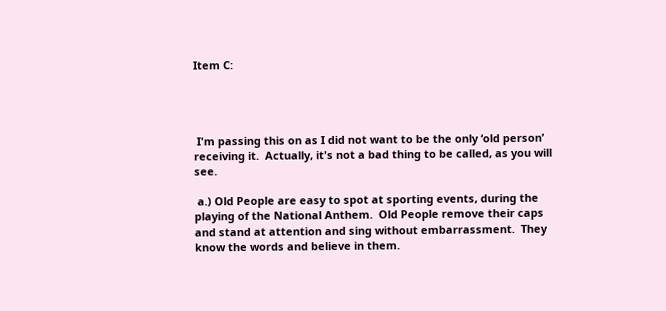Item C:




 I'm passing this on as I did not want to be the only ‘old person’ receiving it.  Actually, it's not a bad thing to be called, as you will see.

 a.) Old People are easy to spot at sporting events, during the playing of the National Anthem.  Old People remove their caps and stand at attention and sing without embarrassment.  They know the words and believe in them.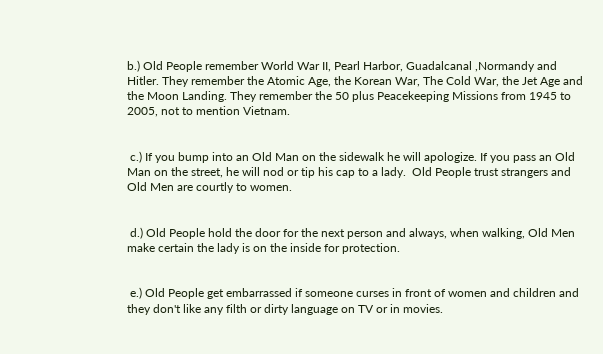b.) Old People remember World War II, Pearl Harbor, Guadalcanal ,Normandy and Hitler. They remember the Atomic Age, the Korean War, The Cold War, the Jet Age and the Moon Landing. They remember the 50 plus Peacekeeping Missions from 1945 to 2005, not to mention Vietnam.


 c.) If you bump into an Old Man on the sidewalk he will apologize. If you pass an Old Man on the street, he will nod or tip his cap to a lady.  Old People trust strangers and Old Men are courtly to women.


 d.) Old People hold the door for the next person and always, when walking, Old Men make certain the lady is on the inside for protection.


 e.) Old People get embarrassed if someone curses in front of women and children and they don't like any filth or dirty language on TV or in movies.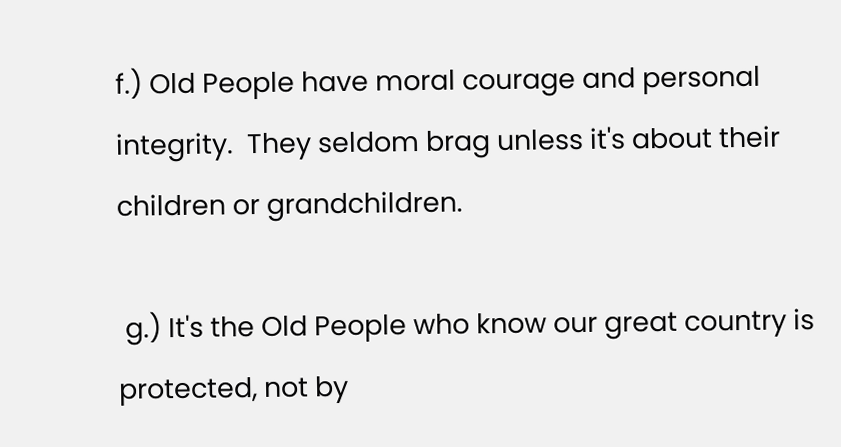f.) Old People have moral courage and personal integrity.  They seldom brag unless it's about their children or grandchildren.

 g.) It's the Old People who know our great country is protected, not by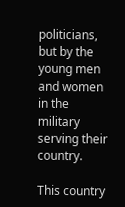politicians, but by the young men and women in the military serving their country.

This country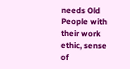needs Old People with their work ethic, sense of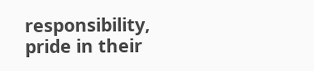responsibility,   pride in their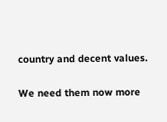country and decent values.

We need them now more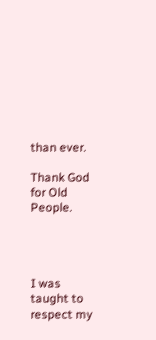than ever.

Thank God for Old People.




I was taught to respect my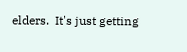elders.  It's just getting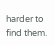harder to find them.